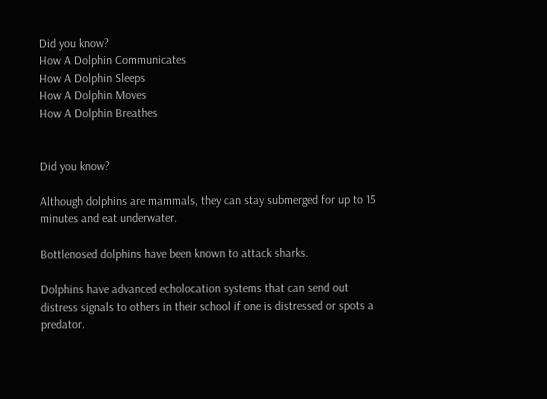Did you know?
How A Dolphin Communicates
How A Dolphin Sleeps
How A Dolphin Moves
How A Dolphin Breathes


Did you know?

Although dolphins are mammals, they can stay submerged for up to 15 minutes and eat underwater.

Bottlenosed dolphins have been known to attack sharks.

Dolphins have advanced echolocation systems that can send out distress signals to others in their school if one is distressed or spots a predator.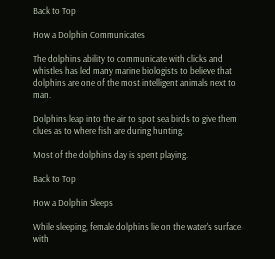Back to Top

How a Dolphin Communicates

The dolphins ability to communicate with clicks and whistles has led many marine biologists to believe that dolphins are one of the most intelligent animals next to man.

Dolphins leap into the air to spot sea birds to give them clues as to where fish are during hunting.

Most of the dolphins day is spent playing.

Back to Top

How a Dolphin Sleeps

While sleeping, female dolphins lie on the water's surface with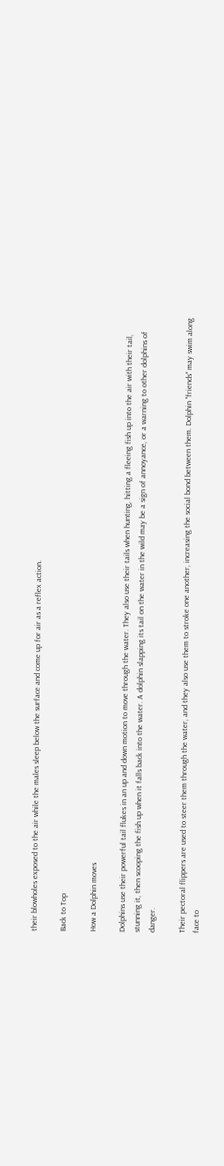their blowholes exposed to the air while the males sleep below the surface and come up for air as a reflex action.

Back to Top

How a Dolphin moves

Dolphins use their powerful tail flukes in an up and down motion to move through the water. They also use their tails when hunting, hitting a fleeing fish up into the air with their tail, stunning it, then scooping the fish up when it falls back into the water. A dolphin slapping its tail on the water in the wild may be a sign of annoyance, or a warning to other dolphins of danger.

Their pectoral flippers are used to steer them through the water, and they also use them to stroke one another, increasing the social bond between them. Dolphin "friends" may swim along face to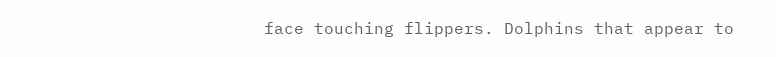face touching flippers. Dolphins that appear to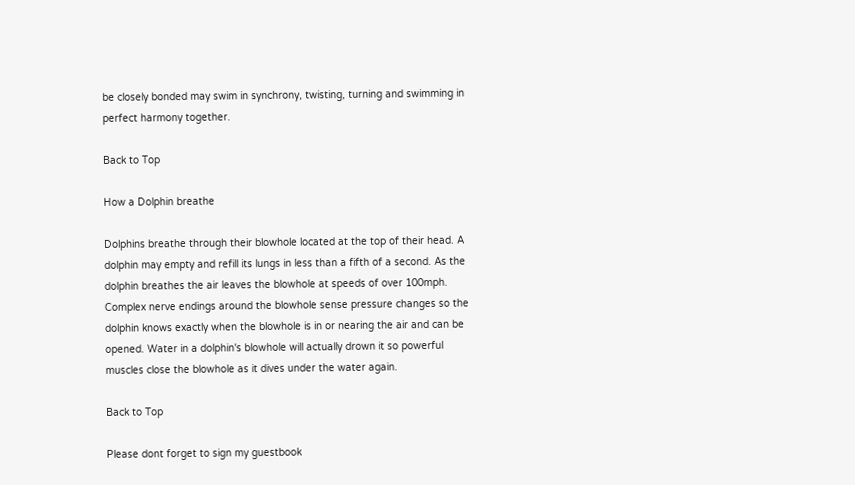be closely bonded may swim in synchrony, twisting, turning and swimming in perfect harmony together.

Back to Top

How a Dolphin breathe

Dolphins breathe through their blowhole located at the top of their head. A dolphin may empty and refill its lungs in less than a fifth of a second. As the dolphin breathes the air leaves the blowhole at speeds of over 100mph. Complex nerve endings around the blowhole sense pressure changes so the dolphin knows exactly when the blowhole is in or nearing the air and can be opened. Water in a dolphin's blowhole will actually drown it so powerful muscles close the blowhole as it dives under the water again.

Back to Top

Please dont forget to sign my guestbook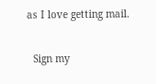as I love getting mail.

  Sign my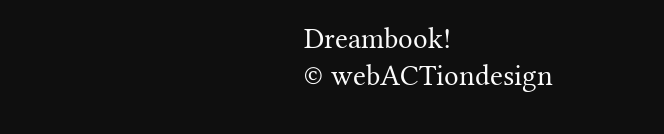Dreambook!
© webACTiondesign